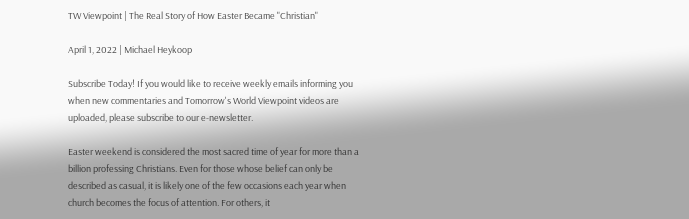TW Viewpoint | The Real Story of How Easter Became "Christian"

April 1, 2022 | Michael Heykoop

Subscribe Today! If you would like to receive weekly emails informing you when new commentaries and Tomorrow's World Viewpoint videos are uploaded, please subscribe to our e-newsletter.

Easter weekend is considered the most sacred time of year for more than a billion professing Christians. Even for those whose belief can only be described as casual, it is likely one of the few occasions each year when church becomes the focus of attention. For others, it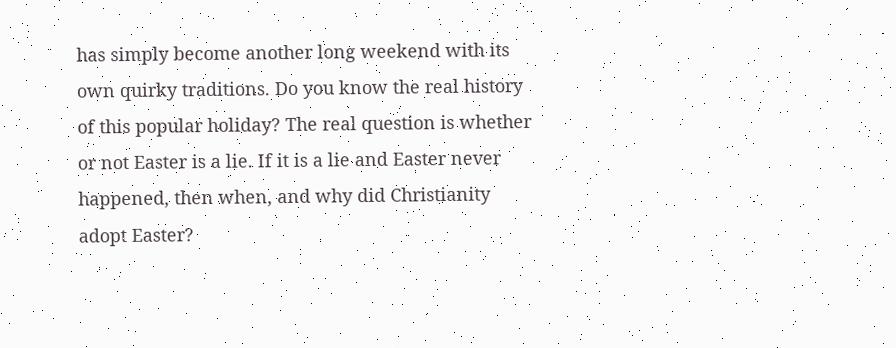has simply become another long weekend with its own quirky traditions. Do you know the real history of this popular holiday? The real question is whether or not Easter is a lie. If it is a lie and Easter never happened, then when, and why did Christianity adopt Easter?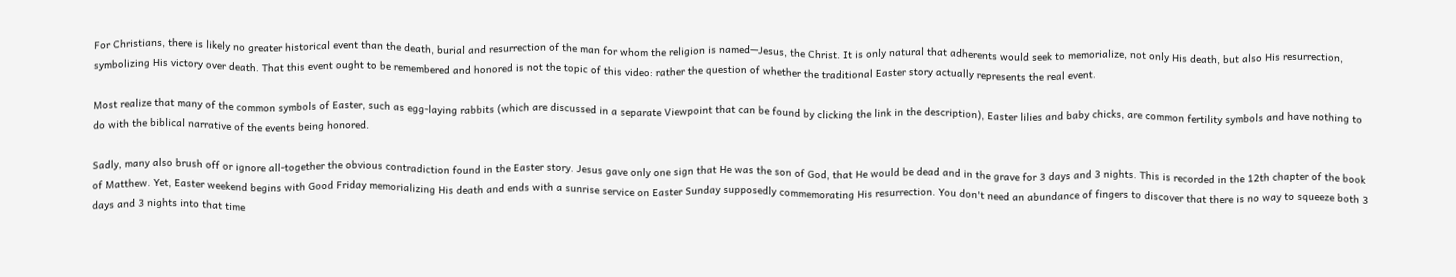For Christians, there is likely no greater historical event than the death, burial and resurrection of the man for whom the religion is named—Jesus, the Christ. It is only natural that adherents would seek to memorialize, not only His death, but also His resurrection, symbolizing His victory over death. That this event ought to be remembered and honored is not the topic of this video: rather the question of whether the traditional Easter story actually represents the real event.

Most realize that many of the common symbols of Easter, such as egg-laying rabbits (which are discussed in a separate Viewpoint that can be found by clicking the link in the description), Easter lilies and baby chicks, are common fertility symbols and have nothing to do with the biblical narrative of the events being honored.

Sadly, many also brush off or ignore all-together the obvious contradiction found in the Easter story. Jesus gave only one sign that He was the son of God, that He would be dead and in the grave for 3 days and 3 nights. This is recorded in the 12th chapter of the book of Matthew. Yet, Easter weekend begins with Good Friday memorializing His death and ends with a sunrise service on Easter Sunday supposedly commemorating His resurrection. You don't need an abundance of fingers to discover that there is no way to squeeze both 3 days and 3 nights into that time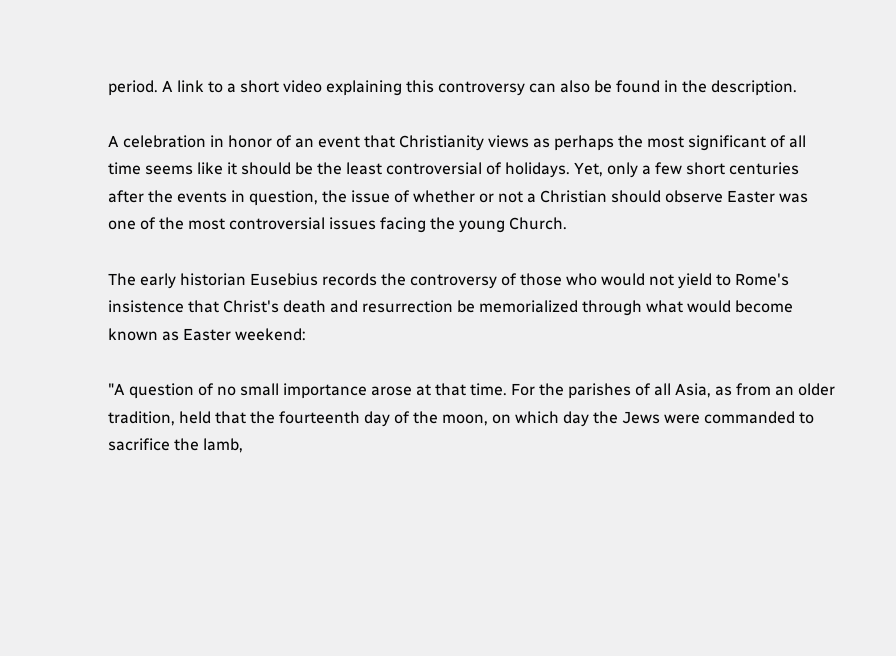period. A link to a short video explaining this controversy can also be found in the description.

A celebration in honor of an event that Christianity views as perhaps the most significant of all time seems like it should be the least controversial of holidays. Yet, only a few short centuries after the events in question, the issue of whether or not a Christian should observe Easter was one of the most controversial issues facing the young Church.

The early historian Eusebius records the controversy of those who would not yield to Rome's insistence that Christ's death and resurrection be memorialized through what would become known as Easter weekend:

"A question of no small importance arose at that time. For the parishes of all Asia, as from an older tradition, held that the fourteenth day of the moon, on which day the Jews were commanded to sacrifice the lamb,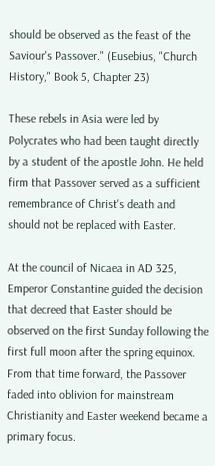should be observed as the feast of the Saviour's Passover." (Eusebius, "Church History," Book 5, Chapter 23)

These rebels in Asia were led by Polycrates who had been taught directly by a student of the apostle John. He held firm that Passover served as a sufficient remembrance of Christ's death and should not be replaced with Easter.

At the council of Nicaea in AD 325, Emperor Constantine guided the decision that decreed that Easter should be observed on the first Sunday following the first full moon after the spring equinox. From that time forward, the Passover faded into oblivion for mainstream Christianity and Easter weekend became a primary focus.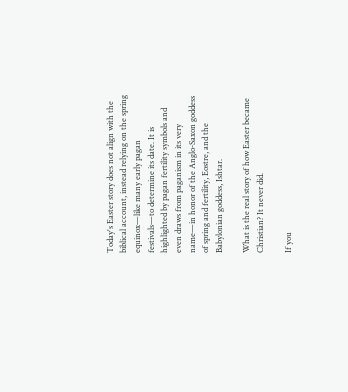Today's Easter story does not align with the biblical account, instead relying on the spring equinox—like many early pagan festivals—to determine its date. It is highlighted by pagan fertility symbols and even draws from paganism in its very name—in honor of the Anglo-Saxon goddess of spring and fertility, Eostre, and the Babylonian goddess, Ishtar.

What is the real story of how Easter became Christian? It never did.

If you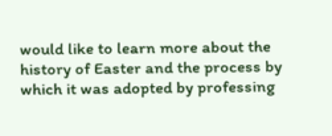would like to learn more about the history of Easter and the process by which it was adopted by professing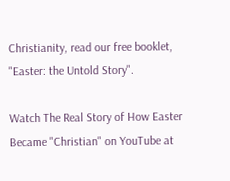Christianity, read our free booklet, "Easter: the Untold Story".

Watch The Real Story of How Easter Became "Christian" on YouTube at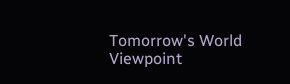Tomorrow's World Viewpoint